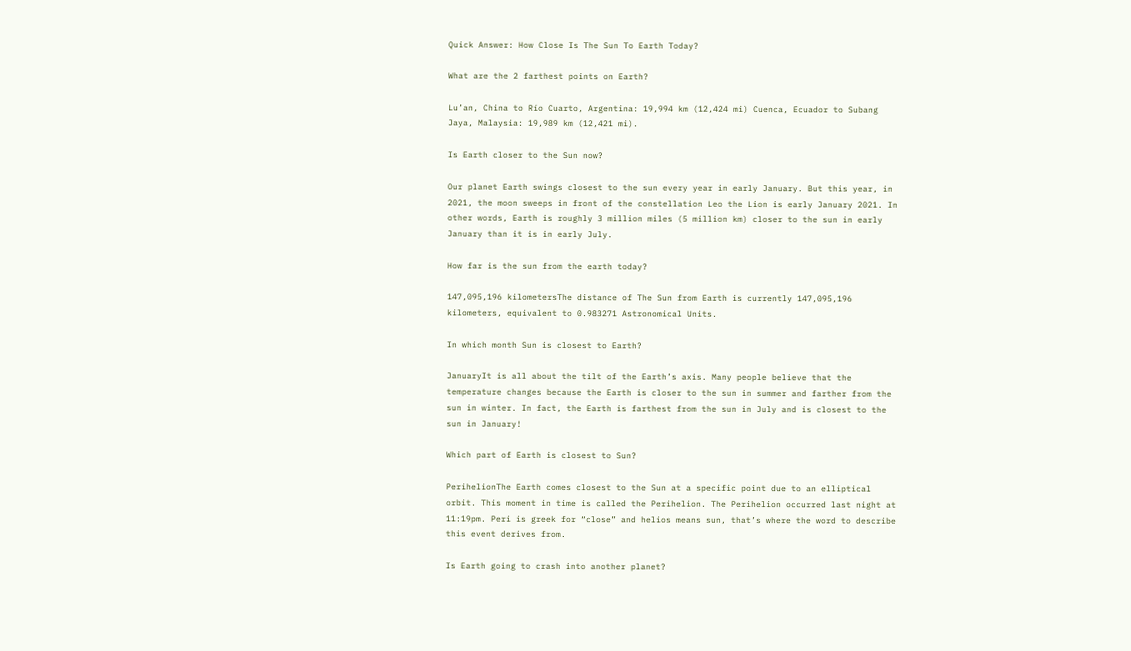Quick Answer: How Close Is The Sun To Earth Today?

What are the 2 farthest points on Earth?

Lu’an, China to Río Cuarto, Argentina: 19,994 km (12,424 mi) Cuenca, Ecuador to Subang Jaya, Malaysia: 19,989 km (12,421 mi).

Is Earth closer to the Sun now?

Our planet Earth swings closest to the sun every year in early January. But this year, in 2021, the moon sweeps in front of the constellation Leo the Lion is early January 2021. In other words, Earth is roughly 3 million miles (5 million km) closer to the sun in early January than it is in early July.

How far is the sun from the earth today?

147,095,196 kilometersThe distance of The Sun from Earth is currently 147,095,196 kilometers, equivalent to 0.983271 Astronomical Units.

In which month Sun is closest to Earth?

JanuaryIt is all about the tilt of the Earth’s axis. Many people believe that the temperature changes because the Earth is closer to the sun in summer and farther from the sun in winter. In fact, the Earth is farthest from the sun in July and is closest to the sun in January!

Which part of Earth is closest to Sun?

PerihelionThe Earth comes closest to the Sun at a specific point due to an elliptical orbit. This moment in time is called the Perihelion. The Perihelion occurred last night at 11:19pm. Peri is greek for “close” and helios means sun, that’s where the word to describe this event derives from.

Is Earth going to crash into another planet?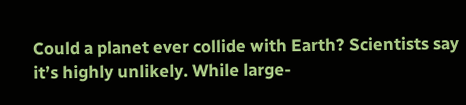Could a planet ever collide with Earth? Scientists say it’s highly unlikely. While large-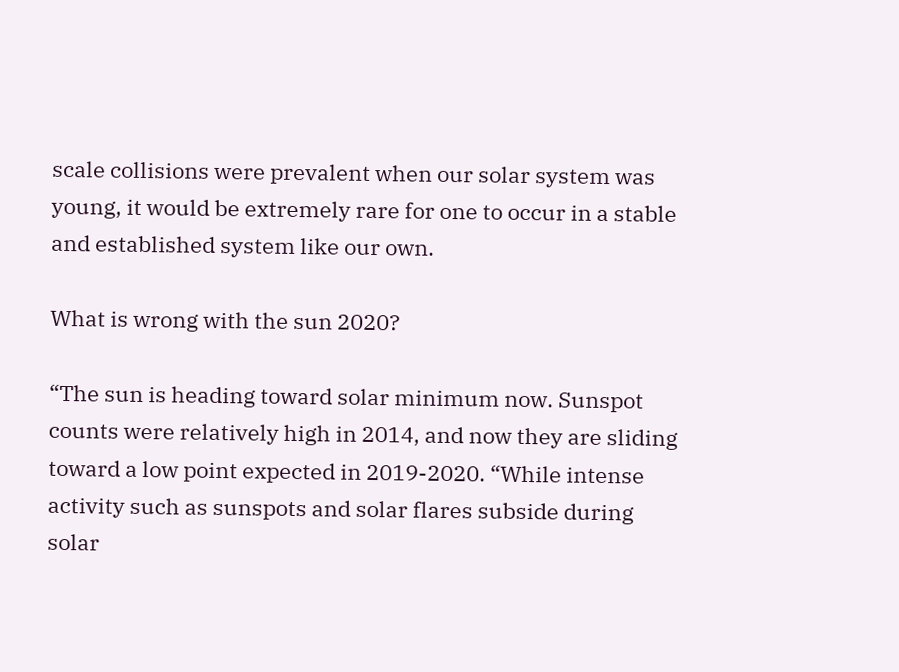scale collisions were prevalent when our solar system was young, it would be extremely rare for one to occur in a stable and established system like our own.

What is wrong with the sun 2020?

“The sun is heading toward solar minimum now. Sunspot counts were relatively high in 2014, and now they are sliding toward a low point expected in 2019-2020. “While intense activity such as sunspots and solar flares subside during solar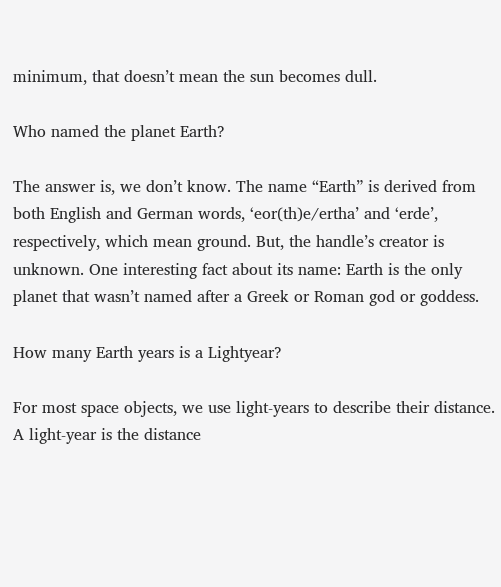minimum, that doesn’t mean the sun becomes dull.

Who named the planet Earth?

The answer is, we don’t know. The name “Earth” is derived from both English and German words, ‘eor(th)e/ertha’ and ‘erde’, respectively, which mean ground. But, the handle’s creator is unknown. One interesting fact about its name: Earth is the only planet that wasn’t named after a Greek or Roman god or goddess.

How many Earth years is a Lightyear?

For most space objects, we use light-years to describe their distance. A light-year is the distance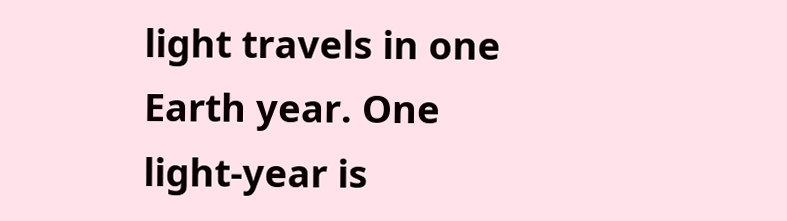light travels in one Earth year. One light-year is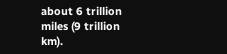about 6 trillion miles (9 trillion km).